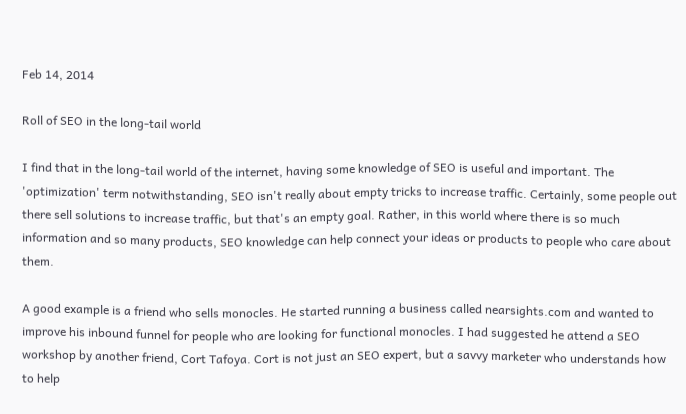Feb 14, 2014

Roll of SEO in the long-tail world

I find that in the long-tail world of the internet, having some knowledge of SEO is useful and important. The 'optimization' term notwithstanding, SEO isn't really about empty tricks to increase traffic. Certainly, some people out there sell solutions to increase traffic, but that's an empty goal. Rather, in this world where there is so much information and so many products, SEO knowledge can help connect your ideas or products to people who care about them.

A good example is a friend who sells monocles. He started running a business called nearsights.com and wanted to improve his inbound funnel for people who are looking for functional monocles. I had suggested he attend a SEO workshop by another friend, Cort Tafoya. Cort is not just an SEO expert, but a savvy marketer who understands how to help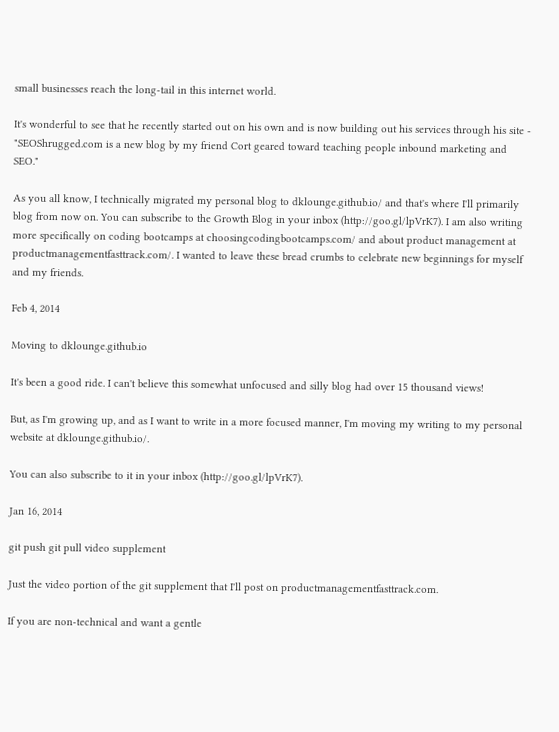small businesses reach the long-tail in this internet world.

It's wonderful to see that he recently started out on his own and is now building out his services through his site - "SEOShrugged.com is a new blog by my friend Cort geared toward teaching people inbound marketing and SEO."

As you all know, I technically migrated my personal blog to dklounge.github.io/ and that's where I'll primarily blog from now on. You can subscribe to the Growth Blog in your inbox (http://goo.gl/lpVrK7). I am also writing more specifically on coding bootcamps at choosingcodingbootcamps.com/ and about product management at productmanagementfasttrack.com/. I wanted to leave these bread crumbs to celebrate new beginnings for myself and my friends.

Feb 4, 2014

Moving to dklounge.github.io

It's been a good ride. I can't believe this somewhat unfocused and silly blog had over 15 thousand views!

But, as I'm growing up, and as I want to write in a more focused manner, I'm moving my writing to my personal website at dklounge.github.io/.

You can also subscribe to it in your inbox (http://goo.gl/lpVrK7).

Jan 16, 2014

git push git pull video supplement

Just the video portion of the git supplement that I'll post on productmanagementfasttrack.com.

If you are non-technical and want a gentle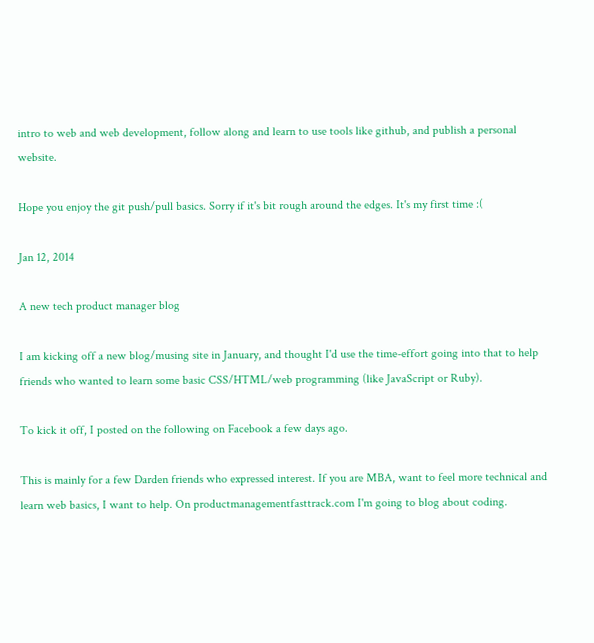intro to web and web development, follow along and learn to use tools like github, and publish a personal website.

Hope you enjoy the git push/pull basics. Sorry if it's bit rough around the edges. It's my first time :(

Jan 12, 2014

A new tech product manager blog

I am kicking off a new blog/musing site in January, and thought I'd use the time-effort going into that to help friends who wanted to learn some basic CSS/HTML/web programming (like JavaScript or Ruby).

To kick it off, I posted on the following on Facebook a few days ago.

This is mainly for a few Darden friends who expressed interest. If you are MBA, want to feel more technical and learn web basics, I want to help. On productmanagementfasttrack.com I'm going to blog about coding.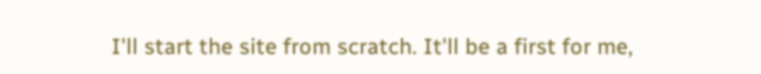I'll start the site from scratch. It'll be a first for me,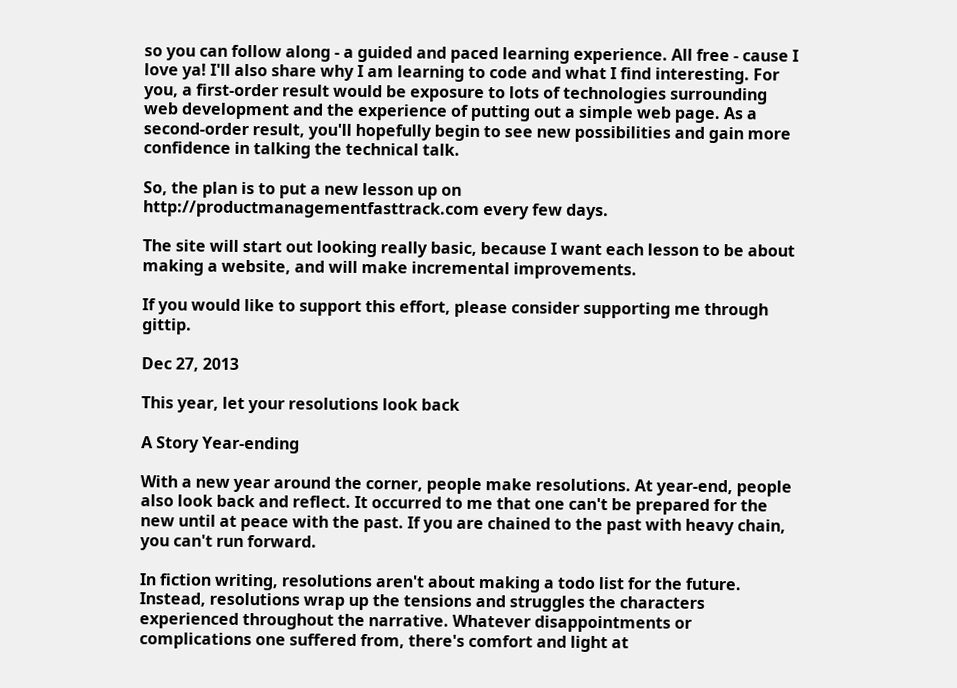so you can follow along - a guided and paced learning experience. All free - cause I love ya! I'll also share why I am learning to code and what I find interesting. For you, a first-order result would be exposure to lots of technologies surrounding web development and the experience of putting out a simple web page. As a second-order result, you'll hopefully begin to see new possibilities and gain more confidence in talking the technical talk.

So, the plan is to put a new lesson up on http://productmanagementfasttrack.com every few days.

The site will start out looking really basic, because I want each lesson to be about making a website, and will make incremental improvements.

If you would like to support this effort, please consider supporting me through gittip.

Dec 27, 2013

This year, let your resolutions look back

A Story Year-ending

With a new year around the corner, people make resolutions. At year-end, people also look back and reflect. It occurred to me that one can't be prepared for the new until at peace with the past. If you are chained to the past with heavy chain, you can't run forward.

In fiction writing, resolutions aren't about making a todo list for the future. Instead, resolutions wrap up the tensions and struggles the characters experienced throughout the narrative. Whatever disappointments or complications one suffered from, there's comfort and light at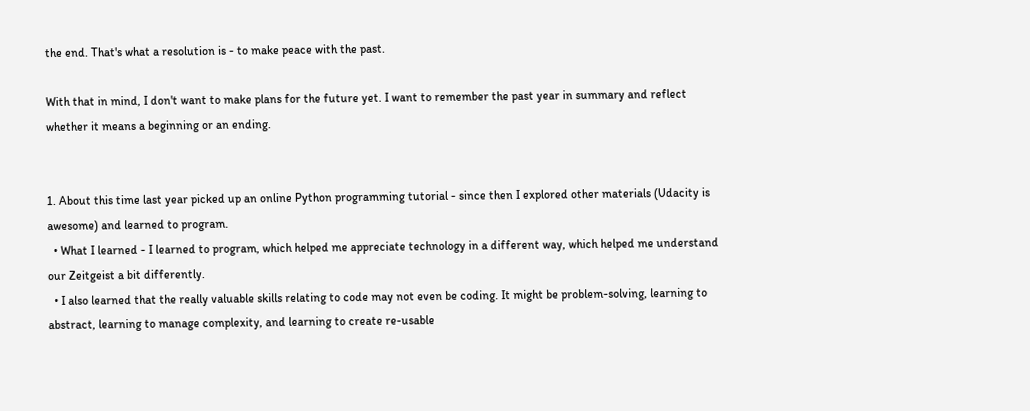the end. That's what a resolution is - to make peace with the past.

With that in mind, I don't want to make plans for the future yet. I want to remember the past year in summary and reflect whether it means a beginning or an ending.


1. About this time last year picked up an online Python programming tutorial - since then I explored other materials (Udacity is awesome) and learned to program.
  • What I learned - I learned to program, which helped me appreciate technology in a different way, which helped me understand our Zeitgeist a bit differently.
  • I also learned that the really valuable skills relating to code may not even be coding. It might be problem-solving, learning to abstract, learning to manage complexity, and learning to create re-usable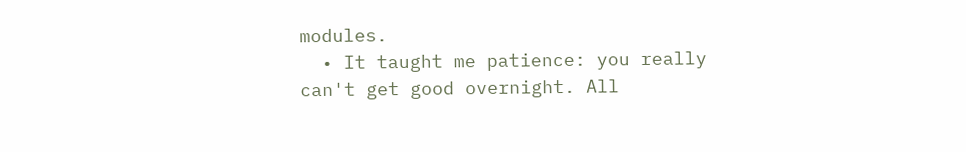modules.
  • It taught me patience: you really can't get good overnight. All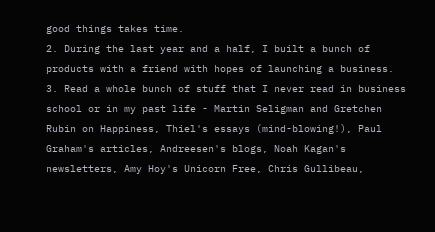good things takes time.
2. During the last year and a half, I built a bunch of products with a friend with hopes of launching a business.
3. Read a whole bunch of stuff that I never read in business school or in my past life - Martin Seligman and Gretchen Rubin on Happiness, Thiel's essays (mind-blowing!), Paul Graham's articles, Andreesen's blogs, Noah Kagan's newsletters, Amy Hoy's Unicorn Free, Chris Gullibeau,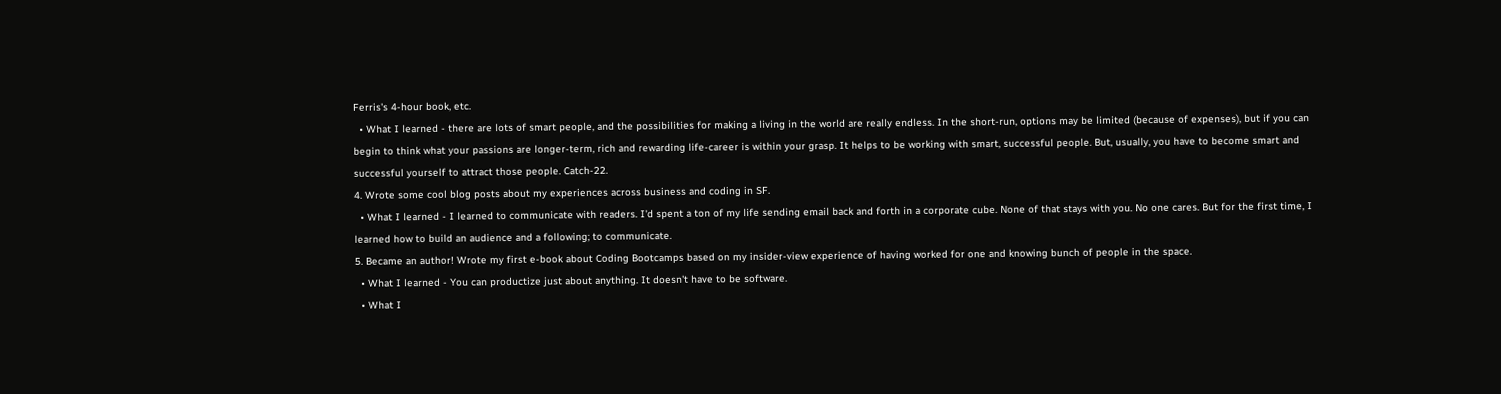Ferris's 4-hour book, etc.
  • What I learned - there are lots of smart people, and the possibilities for making a living in the world are really endless. In the short-run, options may be limited (because of expenses), but if you can begin to think what your passions are longer-term, rich and rewarding life-career is within your grasp. It helps to be working with smart, successful people. But, usually, you have to become smart and successful yourself to attract those people. Catch-22.
4. Wrote some cool blog posts about my experiences across business and coding in SF.
  • What I learned - I learned to communicate with readers. I'd spent a ton of my life sending email back and forth in a corporate cube. None of that stays with you. No one cares. But for the first time, I learned how to build an audience and a following; to communicate.
5. Became an author! Wrote my first e-book about Coding Bootcamps based on my insider-view experience of having worked for one and knowing bunch of people in the space.
  • What I learned - You can productize just about anything. It doesn't have to be software.
  • What I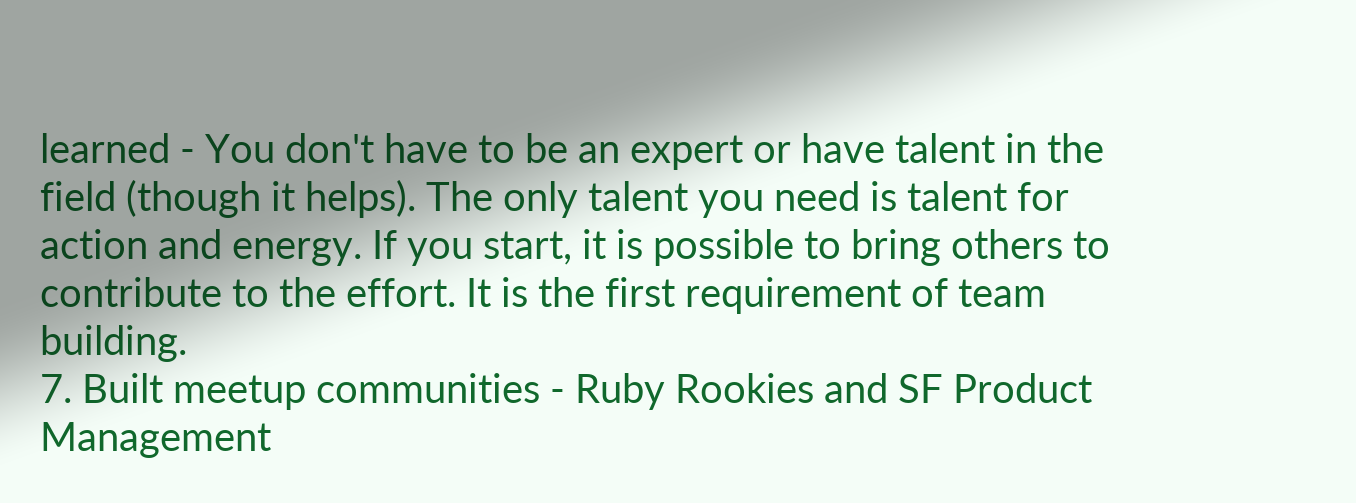learned - You don't have to be an expert or have talent in the field (though it helps). The only talent you need is talent for action and energy. If you start, it is possible to bring others to contribute to the effort. It is the first requirement of team building.
7. Built meetup communities - Ruby Rookies and SF Product Management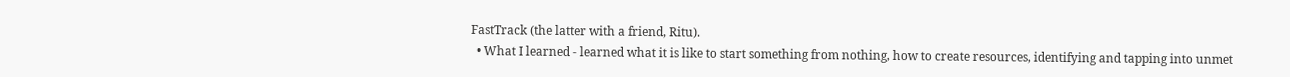FastTrack (the latter with a friend, Ritu).
  • What I learned - learned what it is like to start something from nothing, how to create resources, identifying and tapping into unmet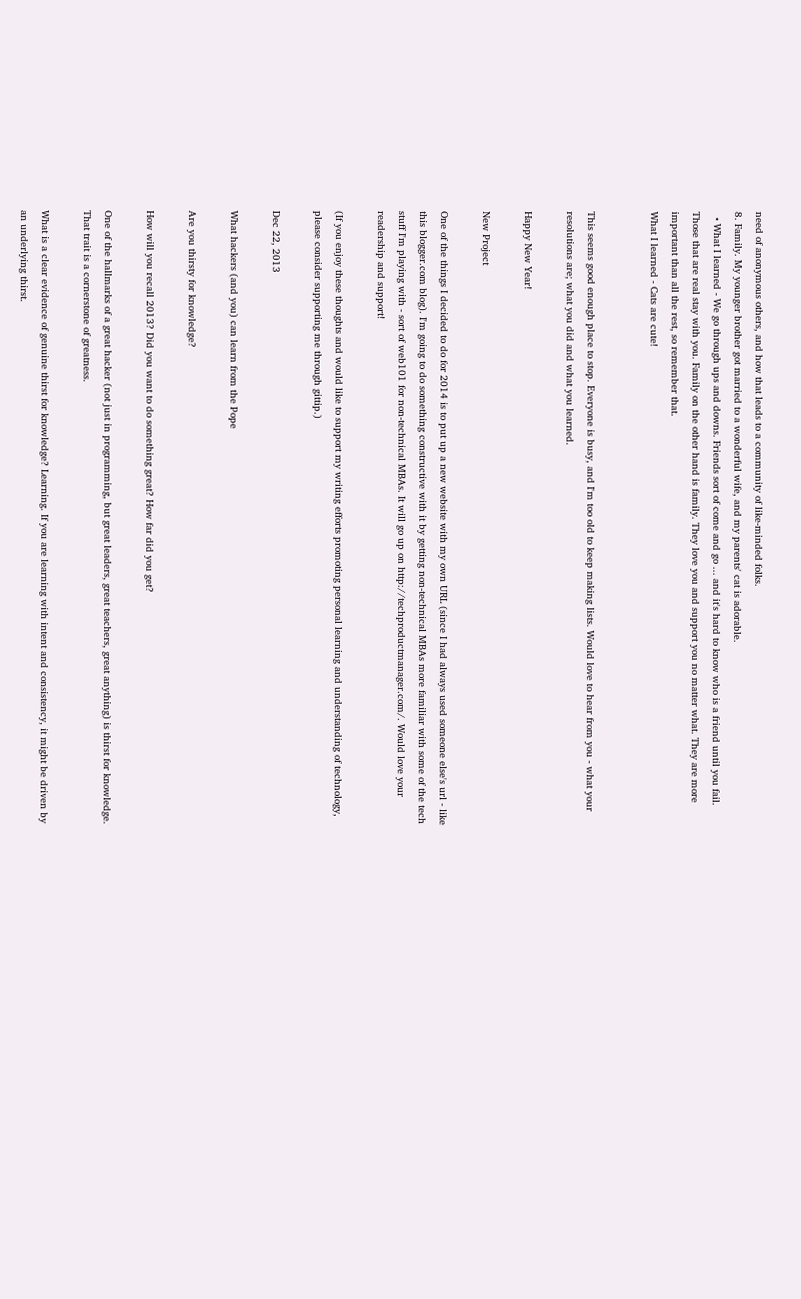need of anonymous others, and how that leads to a community of like-minded folks.
8. Family. My younger brother got married to a wonderful wife, and my parents' cat is adorable.
  • What I learned - We go through ups and downs. Friends sort of come and go ... and it's hard to know who is a friend until you fail. Those that are real stay with you. Family on the other hand is family. They love you and support you no matter what. They are more important than all the rest, so remember that.
What I learned - Cats are cute!


This seems good enough place to stop. Everyone is busy, and I'm too old to keep making lists. Would love to hear from you - what your resolutions are; what you did and what you learned.

Happy New Year!

New Project

One of the things I decided to do for 2014 is to put up a new website with my own URL (since I had always used someone else's url - like this blogger.com blog). I'm going to do something constructive with it by getting non-technical MBAs more familiar with some of the tech stuff I'm playing with - sort of web101 for non-technical MBAs. It will go up on http://techproductmanager.com/. Would love your readership and support!

(If you enjoy these thoughts and would like to support my writing efforts promoting personal learning and understanding of technology, please consider supporting me through gittip.)

Dec 22, 2013

What hackers (and you) can learn from the Pope

Are you thirsty for knowledge?

How will you recall 2013? Did you want to do something great? How far did you get?

One of the hallmarks of a great hacker (not just in programming, but great leaders, great teachers, great anything) is thirst for knowledge. That trait is a cornerstone of greatness.

What is a clear evidence of genuine thirst for knowledge? Learning. If you are learning with intent and consistency, it might be driven by an underlying thirst.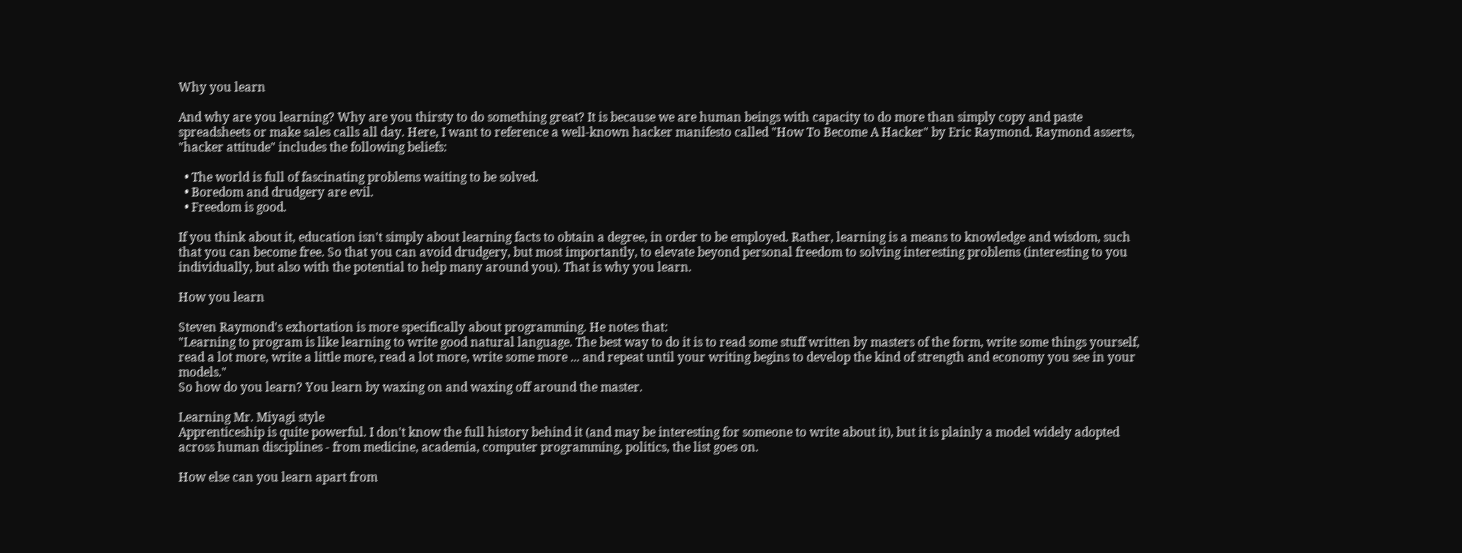Why you learn

And why are you learning? Why are you thirsty to do something great? It is because we are human beings with capacity to do more than simply copy and paste spreadsheets or make sales calls all day. Here, I want to reference a well-known hacker manifesto called "How To Become A Hacker" by Eric Raymond. Raymond asserts, "hacker attitude" includes the following beliefs:

  • The world is full of fascinating problems waiting to be solved.
  • Boredom and drudgery are evil.
  • Freedom is good.

If you think about it, education isn't simply about learning facts to obtain a degree, in order to be employed. Rather, learning is a means to knowledge and wisdom, such that you can become free. So that you can avoid drudgery, but most importantly, to elevate beyond personal freedom to solving interesting problems (interesting to you individually, but also with the potential to help many around you). That is why you learn.

How you learn

Steven Raymond's exhortation is more specifically about programming. He notes that:
"Learning to program is like learning to write good natural language. The best way to do it is to read some stuff written by masters of the form, write some things yourself, read a lot more, write a little more, read a lot more, write some more ... and repeat until your writing begins to develop the kind of strength and economy you see in your models."
So how do you learn? You learn by waxing on and waxing off around the master.

Learning Mr. Miyagi style
Apprenticeship is quite powerful. I don't know the full history behind it (and may be interesting for someone to write about it), but it is plainly a model widely adopted across human disciplines - from medicine, academia, computer programming, politics, the list goes on.

How else can you learn apart from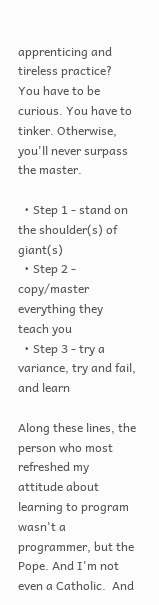apprenticing and tireless practice? You have to be curious. You have to tinker. Otherwise, you'll never surpass the master.

  • Step 1 - stand on the shoulder(s) of giant(s)
  • Step 2 - copy/master everything they teach you
  • Step 3 - try a variance, try and fail, and learn

Along these lines, the person who most refreshed my attitude about learning to program wasn't a programmer, but the Pope. And I'm not even a Catholic.  And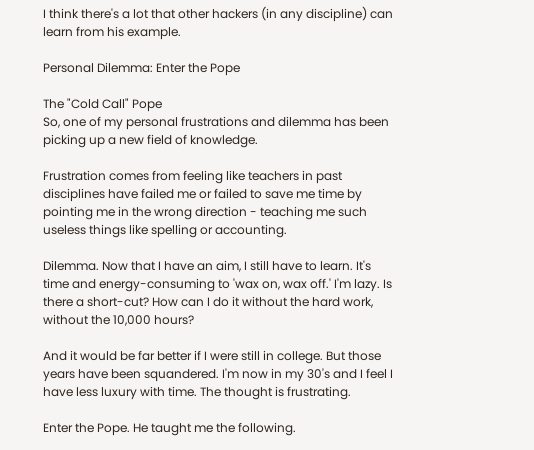I think there's a lot that other hackers (in any discipline) can learn from his example.

Personal Dilemma: Enter the Pope

The "Cold Call" Pope
So, one of my personal frustrations and dilemma has been picking up a new field of knowledge.

Frustration comes from feeling like teachers in past disciplines have failed me or failed to save me time by pointing me in the wrong direction - teaching me such useless things like spelling or accounting.

Dilemma. Now that I have an aim, I still have to learn. It's time and energy-consuming to 'wax on, wax off.' I'm lazy. Is there a short-cut? How can I do it without the hard work, without the 10,000 hours?

And it would be far better if I were still in college. But those years have been squandered. I'm now in my 30's and I feel I have less luxury with time. The thought is frustrating.

Enter the Pope. He taught me the following.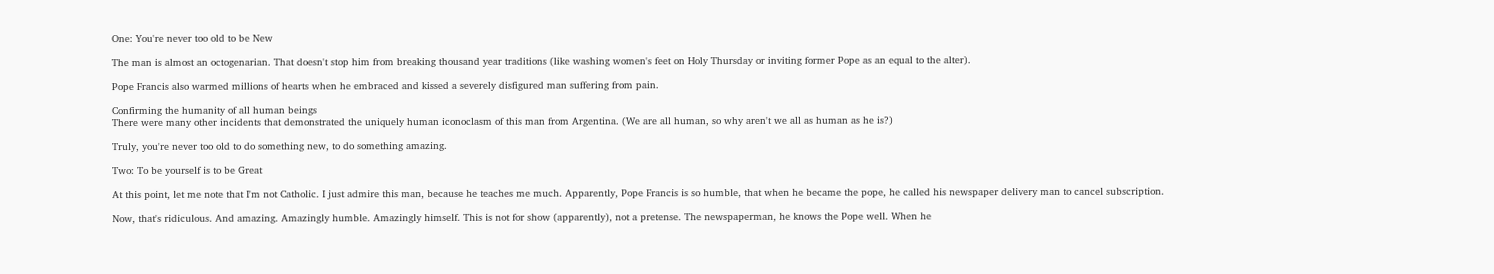One: You're never too old to be New

The man is almost an octogenarian. That doesn't stop him from breaking thousand year traditions (like washing women's feet on Holy Thursday or inviting former Pope as an equal to the alter).

Pope Francis also warmed millions of hearts when he embraced and kissed a severely disfigured man suffering from pain.

Confirming the humanity of all human beings
There were many other incidents that demonstrated the uniquely human iconoclasm of this man from Argentina. (We are all human, so why aren't we all as human as he is?)

Truly, you're never too old to do something new, to do something amazing.

Two: To be yourself is to be Great

At this point, let me note that I'm not Catholic. I just admire this man, because he teaches me much. Apparently, Pope Francis is so humble, that when he became the pope, he called his newspaper delivery man to cancel subscription.

Now, that's ridiculous. And amazing. Amazingly humble. Amazingly himself. This is not for show (apparently), not a pretense. The newspaperman, he knows the Pope well. When he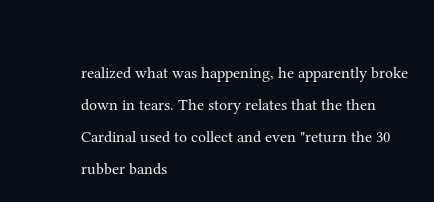realized what was happening, he apparently broke down in tears. The story relates that the then Cardinal used to collect and even "return the 30 rubber bands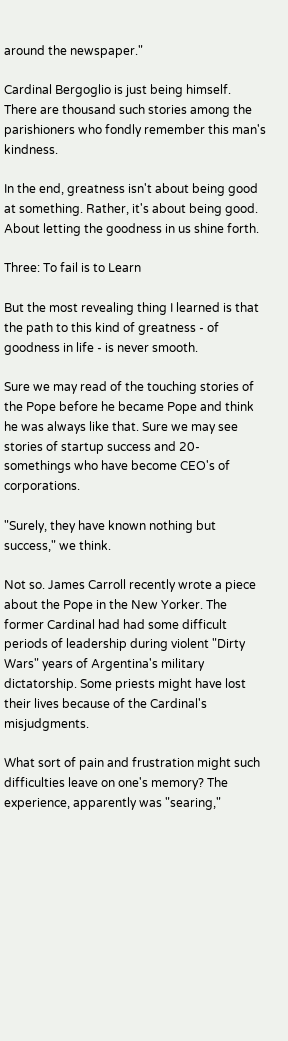around the newspaper."

Cardinal Bergoglio is just being himself. There are thousand such stories among the parishioners who fondly remember this man's kindness.

In the end, greatness isn't about being good at something. Rather, it's about being good. About letting the goodness in us shine forth.

Three: To fail is to Learn

But the most revealing thing I learned is that the path to this kind of greatness - of goodness in life - is never smooth.

Sure we may read of the touching stories of the Pope before he became Pope and think he was always like that. Sure we may see stories of startup success and 20-somethings who have become CEO's of corporations.

"Surely, they have known nothing but success," we think.

Not so. James Carroll recently wrote a piece about the Pope in the New Yorker. The former Cardinal had had some difficult periods of leadership during violent "Dirty Wars" years of Argentina's military dictatorship. Some priests might have lost their lives because of the Cardinal's misjudgments.

What sort of pain and frustration might such difficulties leave on one's memory? The experience, apparently was "searing,"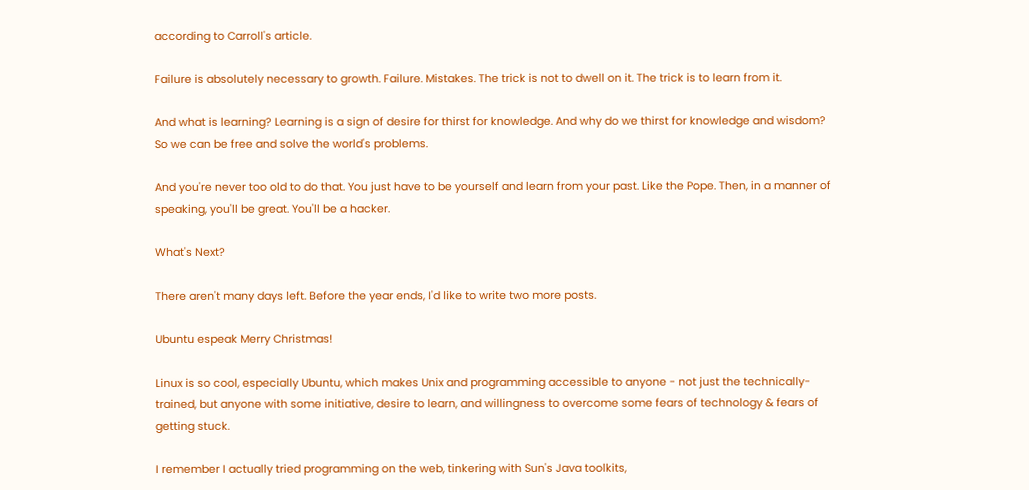according to Carroll's article.

Failure is absolutely necessary to growth. Failure. Mistakes. The trick is not to dwell on it. The trick is to learn from it.

And what is learning? Learning is a sign of desire for thirst for knowledge. And why do we thirst for knowledge and wisdom? So we can be free and solve the world's problems.

And you're never too old to do that. You just have to be yourself and learn from your past. Like the Pope. Then, in a manner of speaking, you'll be great. You'll be a hacker.

What's Next?

There aren't many days left. Before the year ends, I'd like to write two more posts.

Ubuntu espeak Merry Christmas!

Linux is so cool, especially Ubuntu, which makes Unix and programming accessible to anyone - not just the technically-trained, but anyone with some initiative, desire to learn, and willingness to overcome some fears of technology & fears of getting stuck.

I remember I actually tried programming on the web, tinkering with Sun's Java toolkits,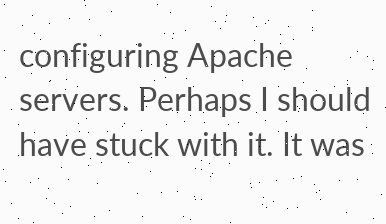configuring Apache servers. Perhaps I should have stuck with it. It was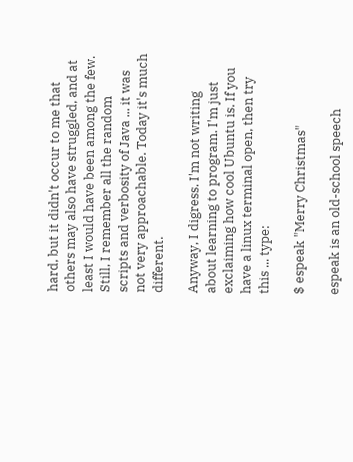hard, but it didn't occur to me that others may also have struggled, and at least I would have been among the few. Still, I remember all the random scripts and verbosity of Java ... it was not very approachable. Today it's much different.

Anyway, I digress. I'm not writing about learning to program. I'm just exclaiming how cool Ubuntu is. If you have a linux terminal open, then try this ... type:

$ espeak "Merry Christmas"

espeak is an old-school speech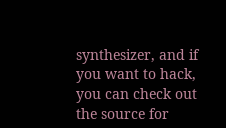synthesizer, and if you want to hack, you can check out the source for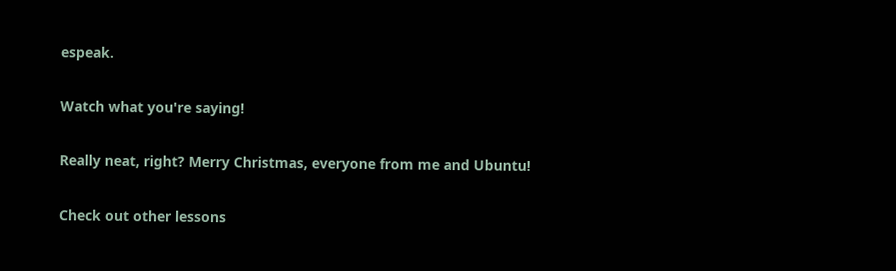espeak.

Watch what you're saying!

Really neat, right? Merry Christmas, everyone from me and Ubuntu!

Check out other lessons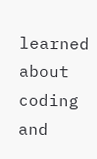learned about coding and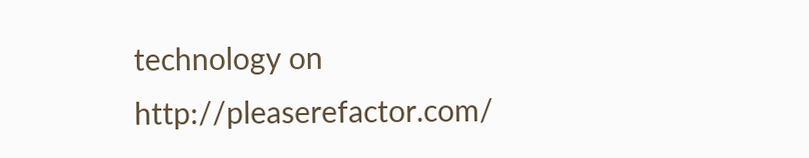technology on http://pleaserefactor.com/